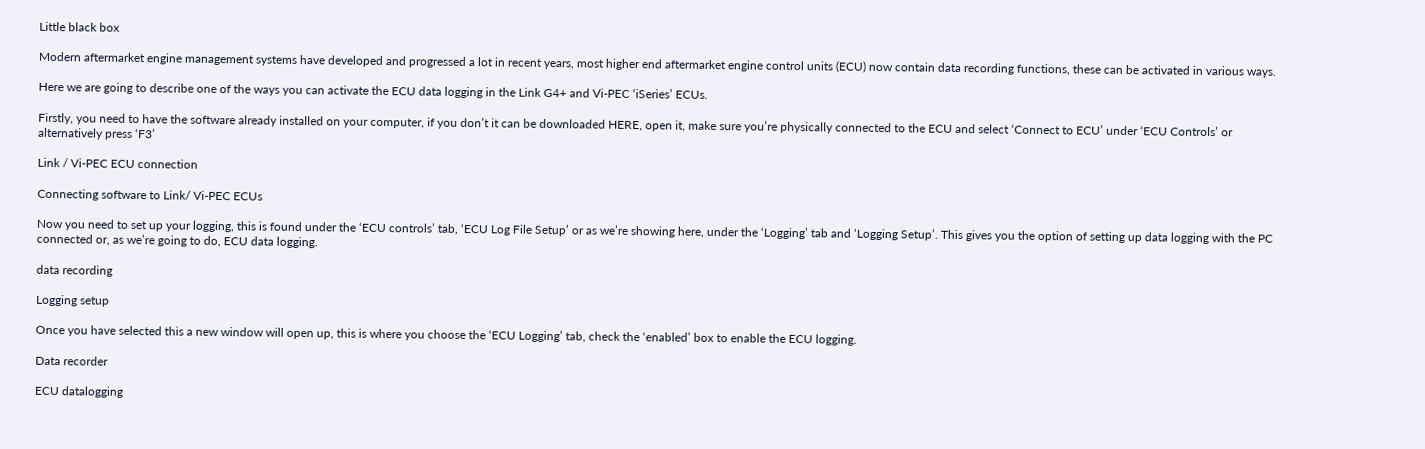Little black box

Modern aftermarket engine management systems have developed and progressed a lot in recent years, most higher end aftermarket engine control units (ECU) now contain data recording functions, these can be activated in various ways.

Here we are going to describe one of the ways you can activate the ECU data logging in the Link G4+ and Vi-PEC ‘iSeries’ ECUs.

Firstly, you need to have the software already installed on your computer, if you don’t it can be downloaded HERE, open it, make sure you’re physically connected to the ECU and select ‘Connect to ECU’ under ‘ECU Controls’ or alternatively press ‘F3’

Link / Vi-PEC ECU connection

Connecting software to Link/ Vi-PEC ECUs

Now you need to set up your logging, this is found under the ‘ECU controls’ tab, ‘ECU Log File Setup’ or as we’re showing here, under the ‘Logging’ tab and ‘Logging Setup’. This gives you the option of setting up data logging with the PC connected or, as we’re going to do, ECU data logging.

data recording

Logging setup

Once you have selected this a new window will open up, this is where you choose the ‘ECU Logging’ tab, check the ‘enabled’ box to enable the ECU logging.

Data recorder

ECU datalogging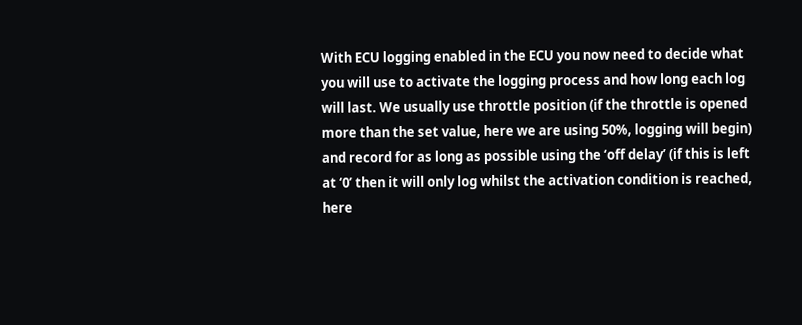With ECU logging enabled in the ECU you now need to decide what you will use to activate the logging process and how long each log will last. We usually use throttle position (if the throttle is opened more than the set value, here we are using 50%, logging will begin) and record for as long as possible using the ‘off delay’ (if this is left at ‘0’ then it will only log whilst the activation condition is reached, here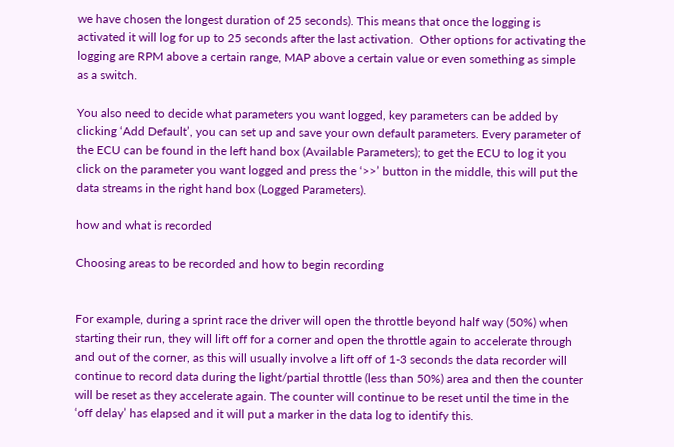we have chosen the longest duration of 25 seconds). This means that once the logging is activated it will log for up to 25 seconds after the last activation.  Other options for activating the logging are RPM above a certain range, MAP above a certain value or even something as simple as a switch.

You also need to decide what parameters you want logged, key parameters can be added by clicking ‘Add Default’, you can set up and save your own default parameters. Every parameter of the ECU can be found in the left hand box (Available Parameters); to get the ECU to log it you click on the parameter you want logged and press the ‘>>’ button in the middle, this will put the data streams in the right hand box (Logged Parameters).

how and what is recorded

Choosing areas to be recorded and how to begin recording


For example, during a sprint race the driver will open the throttle beyond half way (50%) when starting their run, they will lift off for a corner and open the throttle again to accelerate through and out of the corner, as this will usually involve a lift off of 1-3 seconds the data recorder will continue to record data during the light/partial throttle (less than 50%) area and then the counter will be reset as they accelerate again. The counter will continue to be reset until the time in the ‘off delay’ has elapsed and it will put a marker in the data log to identify this.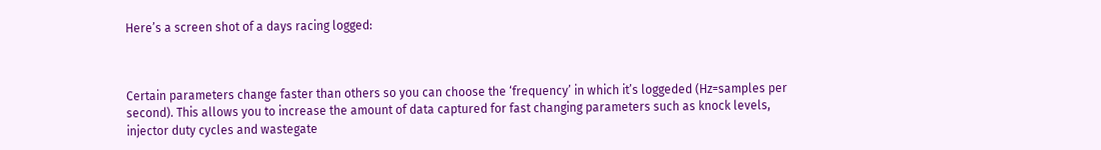Here’s a screen shot of a days racing logged:



Certain parameters change faster than others so you can choose the ‘frequency’ in which it’s loggeded (Hz=samples per second). This allows you to increase the amount of data captured for fast changing parameters such as knock levels, injector duty cycles and wastegate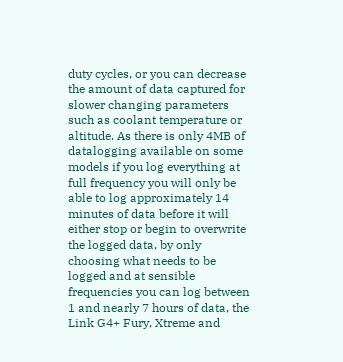duty cycles, or you can decrease the amount of data captured for slower changing parameters such as coolant temperature or altitude. As there is only 4MB of datalogging available on some models if you log everything at full frequency you will only be able to log approximately 14 minutes of data before it will either stop or begin to overwrite the logged data, by only choosing what needs to be logged and at sensible frequencies you can log between 1 and nearly 7 hours of data, the Link G4+ Fury, Xtreme and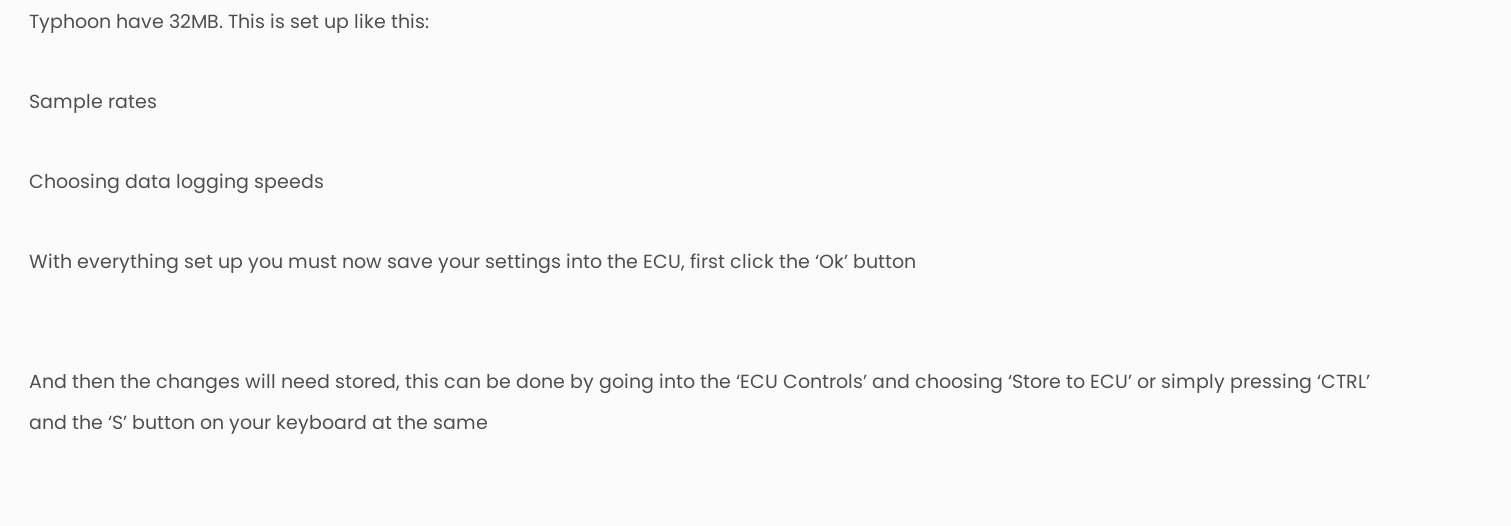Typhoon have 32MB. This is set up like this:

Sample rates

Choosing data logging speeds

With everything set up you must now save your settings into the ECU, first click the ‘Ok’ button


And then the changes will need stored, this can be done by going into the ‘ECU Controls’ and choosing ‘Store to ECU’ or simply pressing ‘CTRL’ and the ‘S’ button on your keyboard at the same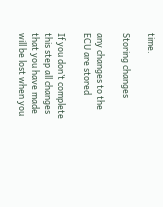time.

Storing changes

any changes to the ECU are stored

If you don’t complete this step all changes that you have made will be lost when you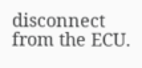disconnect from the ECU.